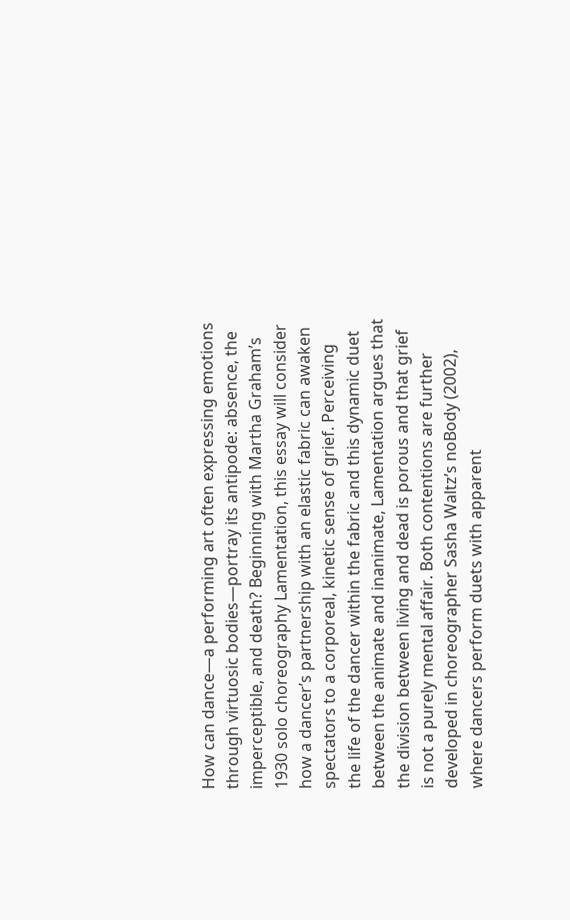How can dance—a performing art often expressing emotions through virtuosic bodies—portray its antipode: absence, the imperceptible, and death? Beginning with Martha Graham’s 1930 solo choreography Lamentation, this essay will consider how a dancer’s partnership with an elastic fabric can awaken spectators to a corporeal, kinetic sense of grief. Perceiving the life of the dancer within the fabric and this dynamic duet between the animate and inanimate, Lamentation argues that the division between living and dead is porous and that grief is not a purely mental affair. Both contentions are further developed in choreographer Sasha Waltz’s noBody (2002), where dancers perform duets with apparent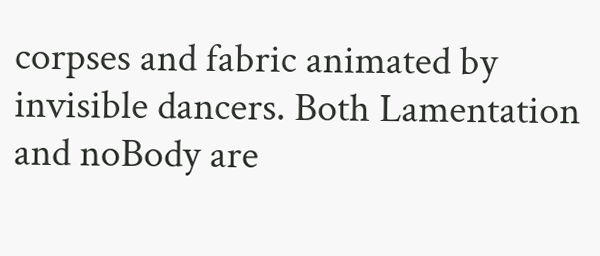corpses and fabric animated by invisible dancers. Both Lamentation and noBody are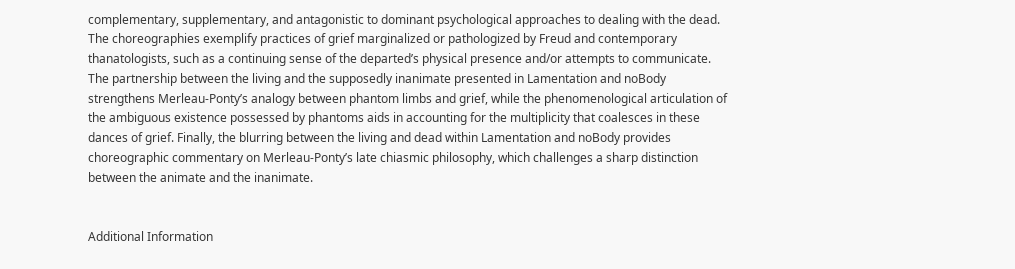complementary, supplementary, and antagonistic to dominant psychological approaches to dealing with the dead. The choreographies exemplify practices of grief marginalized or pathologized by Freud and contemporary thanatologists, such as a continuing sense of the departed’s physical presence and/or attempts to communicate. The partnership between the living and the supposedly inanimate presented in Lamentation and noBody strengthens Merleau-Ponty’s analogy between phantom limbs and grief, while the phenomenological articulation of the ambiguous existence possessed by phantoms aids in accounting for the multiplicity that coalesces in these dances of grief. Finally, the blurring between the living and dead within Lamentation and noBody provides choreographic commentary on Merleau-Ponty’s late chiasmic philosophy, which challenges a sharp distinction between the animate and the inanimate.


Additional Information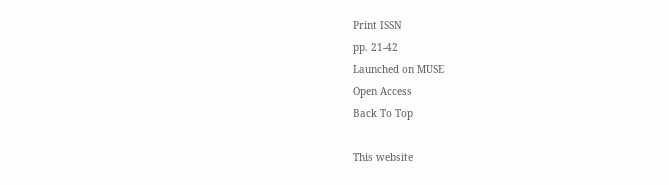Print ISSN
pp. 21-42
Launched on MUSE
Open Access
Back To Top

This website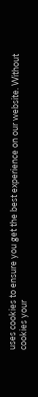uses cookies to ensure you get the best experience on our website. Without cookies your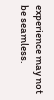experience may not be seamless.